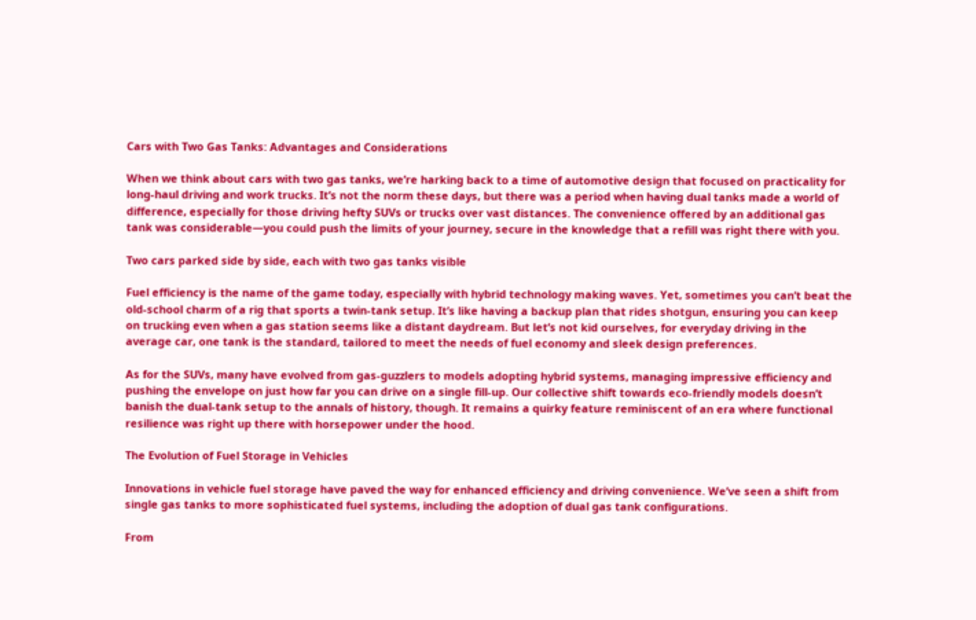Cars with Two Gas Tanks: Advantages and Considerations

When we think about cars with two gas tanks, we’re harking back to a time of automotive design that focused on practicality for long-haul driving and work trucks. It’s not the norm these days, but there was a period when having dual tanks made a world of difference, especially for those driving hefty SUVs or trucks over vast distances. The convenience offered by an additional gas tank was considerable—you could push the limits of your journey, secure in the knowledge that a refill was right there with you.

Two cars parked side by side, each with two gas tanks visible

Fuel efficiency is the name of the game today, especially with hybrid technology making waves. Yet, sometimes you can’t beat the old-school charm of a rig that sports a twin-tank setup. It’s like having a backup plan that rides shotgun, ensuring you can keep on trucking even when a gas station seems like a distant daydream. But let’s not kid ourselves, for everyday driving in the average car, one tank is the standard, tailored to meet the needs of fuel economy and sleek design preferences.

As for the SUVs, many have evolved from gas-guzzlers to models adopting hybrid systems, managing impressive efficiency and pushing the envelope on just how far you can drive on a single fill-up. Our collective shift towards eco-friendly models doesn’t banish the dual-tank setup to the annals of history, though. It remains a quirky feature reminiscent of an era where functional resilience was right up there with horsepower under the hood.

The Evolution of Fuel Storage in Vehicles

Innovations in vehicle fuel storage have paved the way for enhanced efficiency and driving convenience. We’ve seen a shift from single gas tanks to more sophisticated fuel systems, including the adoption of dual gas tank configurations.

From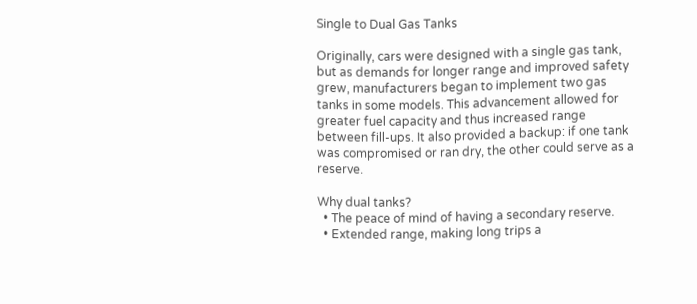Single to Dual Gas Tanks

Originally, cars were designed with a single gas tank, but as demands for longer range and improved safety grew, manufacturers began to implement two gas tanks in some models. This advancement allowed for greater fuel capacity and thus increased range between fill-ups. It also provided a backup: if one tank was compromised or ran dry, the other could serve as a reserve.

Why dual tanks?
  • The peace of mind of having a secondary reserve.
  • Extended range, making long trips a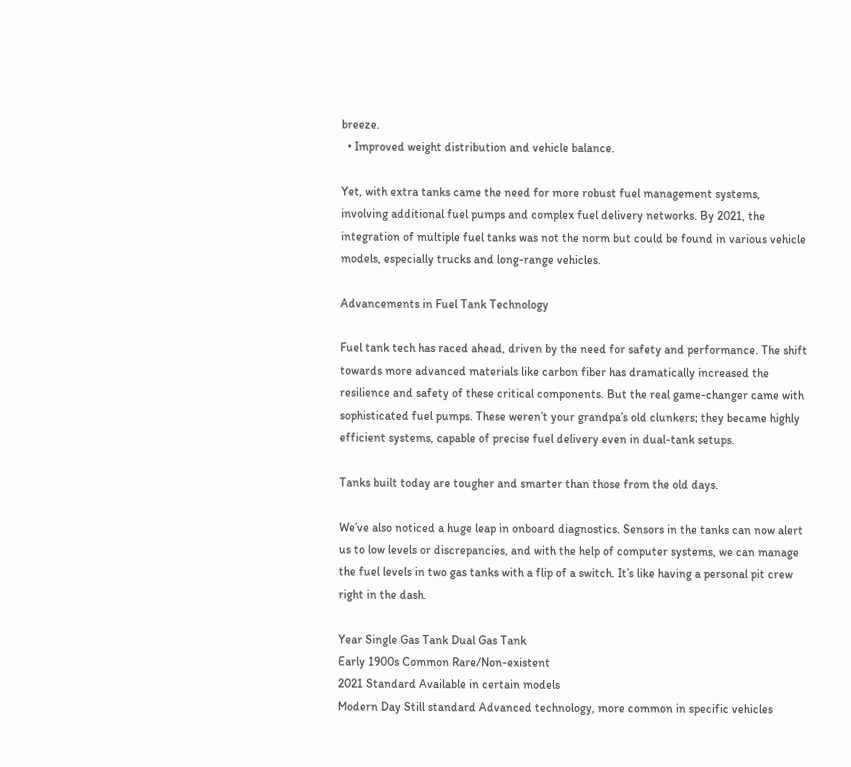breeze.
  • Improved weight distribution and vehicle balance.

Yet, with extra tanks came the need for more robust fuel management systems, involving additional fuel pumps and complex fuel delivery networks. By 2021, the integration of multiple fuel tanks was not the norm but could be found in various vehicle models, especially trucks and long-range vehicles.

Advancements in Fuel Tank Technology

Fuel tank tech has raced ahead, driven by the need for safety and performance. The shift towards more advanced materials like carbon fiber has dramatically increased the resilience and safety of these critical components. But the real game-changer came with sophisticated fuel pumps. These weren’t your grandpa’s old clunkers; they became highly efficient systems, capable of precise fuel delivery even in dual-tank setups.

Tanks built today are tougher and smarter than those from the old days.

We’ve also noticed a huge leap in onboard diagnostics. Sensors in the tanks can now alert us to low levels or discrepancies, and with the help of computer systems, we can manage the fuel levels in two gas tanks with a flip of a switch. It’s like having a personal pit crew right in the dash.

Year Single Gas Tank Dual Gas Tank
Early 1900s Common Rare/Non-existent
2021 Standard Available in certain models
Modern Day Still standard Advanced technology, more common in specific vehicles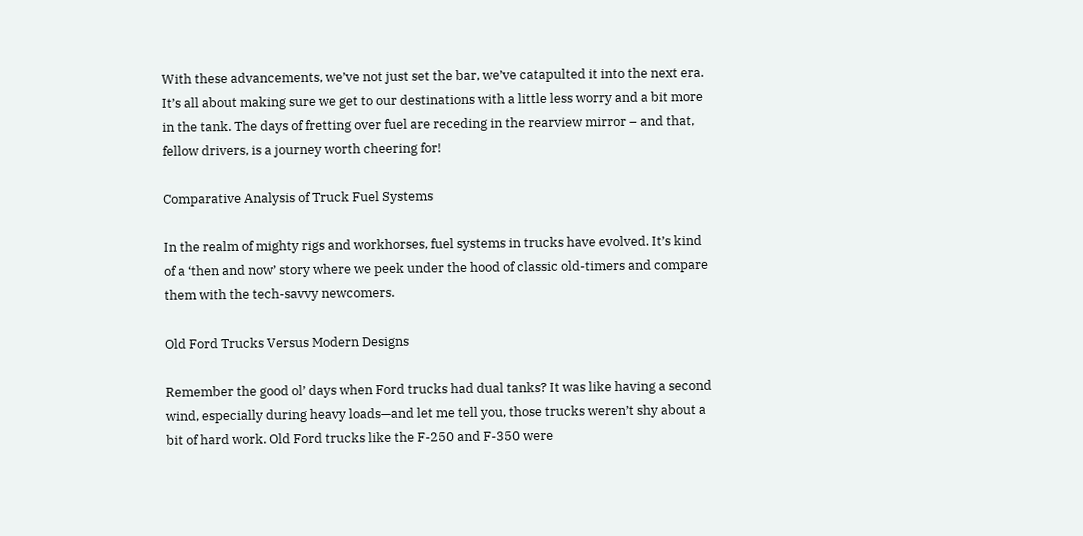With these advancements, we’ve not just set the bar, we’ve catapulted it into the next era. It’s all about making sure we get to our destinations with a little less worry and a bit more  in the tank. The days of fretting over fuel are receding in the rearview mirror – and that, fellow drivers, is a journey worth cheering for!

Comparative Analysis of Truck Fuel Systems

In the realm of mighty rigs and workhorses, fuel systems in trucks have evolved. It’s kind of a ‘then and now’ story where we peek under the hood of classic old-timers and compare them with the tech-savvy newcomers.

Old Ford Trucks Versus Modern Designs

Remember the good ol’ days when Ford trucks had dual tanks? It was like having a second wind, especially during heavy loads—and let me tell you, those trucks weren’t shy about a bit of hard work. Old Ford trucks like the F-250 and F-350 were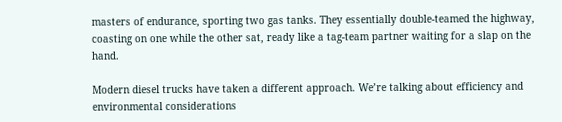masters of endurance, sporting two gas tanks. They essentially double-teamed the highway, coasting on one while the other sat, ready like a tag-team partner waiting for a slap on the hand.

Modern diesel trucks have taken a different approach. We’re talking about efficiency and environmental considerations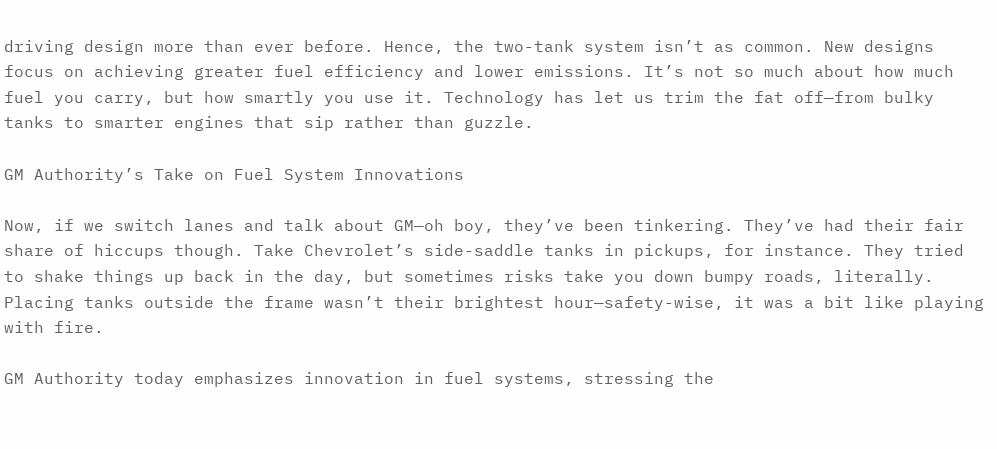driving design more than ever before. Hence, the two-tank system isn’t as common. New designs focus on achieving greater fuel efficiency and lower emissions. It’s not so much about how much fuel you carry, but how smartly you use it. Technology has let us trim the fat off—from bulky tanks to smarter engines that sip rather than guzzle.

GM Authority’s Take on Fuel System Innovations

Now, if we switch lanes and talk about GM—oh boy, they’ve been tinkering. They’ve had their fair share of hiccups though. Take Chevrolet’s side-saddle tanks in pickups, for instance. They tried to shake things up back in the day, but sometimes risks take you down bumpy roads, literally. Placing tanks outside the frame wasn’t their brightest hour—safety-wise, it was a bit like playing with fire.

GM Authority today emphasizes innovation in fuel systems, stressing the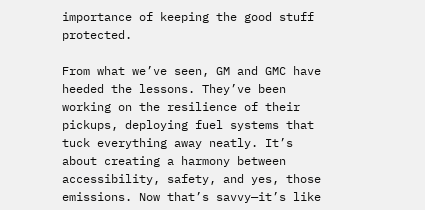importance of keeping the good stuff protected.

From what we’ve seen, GM and GMC have heeded the lessons. They’ve been working on the resilience of their pickups, deploying fuel systems that tuck everything away neatly. It’s about creating a harmony between accessibility, safety, and yes, those emissions. Now that’s savvy—it’s like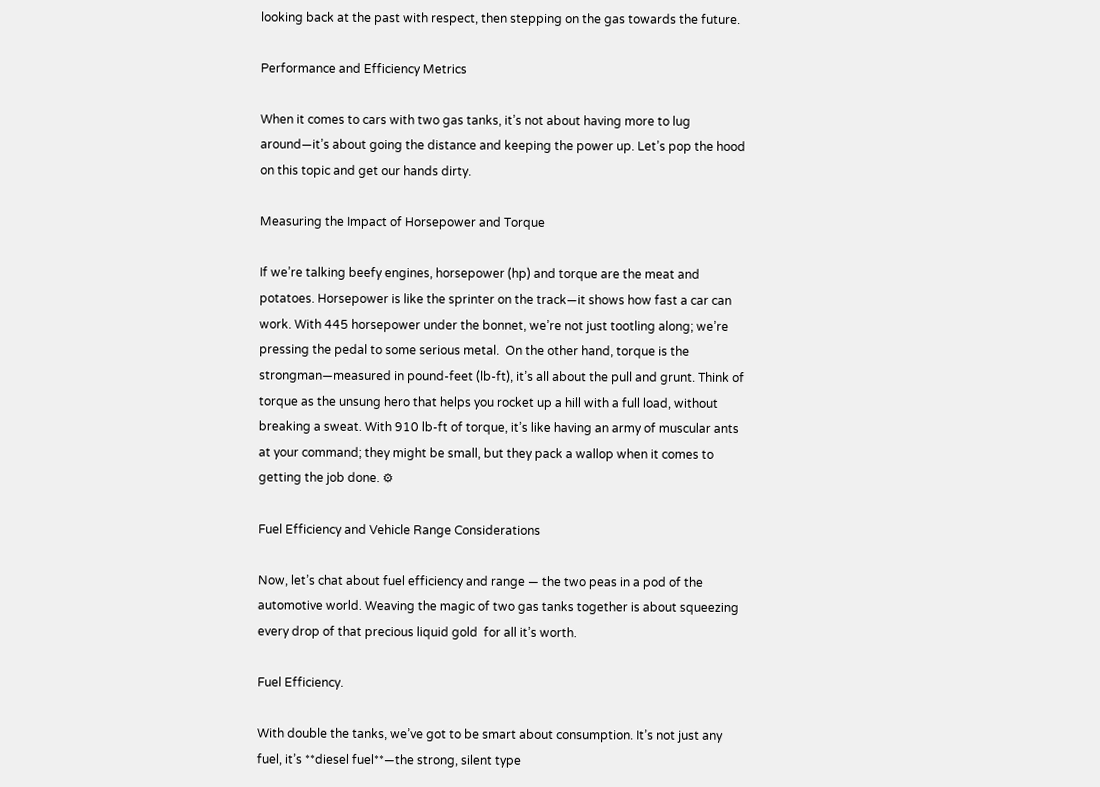looking back at the past with respect, then stepping on the gas towards the future.

Performance and Efficiency Metrics

When it comes to cars with two gas tanks, it’s not about having more to lug around—it’s about going the distance and keeping the power up. Let’s pop the hood on this topic and get our hands dirty.

Measuring the Impact of Horsepower and Torque

If we’re talking beefy engines, horsepower (hp) and torque are the meat and potatoes. Horsepower is like the sprinter on the track—it shows how fast a car can work. With 445 horsepower under the bonnet, we’re not just tootling along; we’re pressing the pedal to some serious metal.  On the other hand, torque is the strongman—measured in pound-feet (lb-ft), it’s all about the pull and grunt. Think of torque as the unsung hero that helps you rocket up a hill with a full load, without breaking a sweat. With 910 lb-ft of torque, it’s like having an army of muscular ants at your command; they might be small, but they pack a wallop when it comes to getting the job done. ⚙

Fuel Efficiency and Vehicle Range Considerations

Now, let’s chat about fuel efficiency and range — the two peas in a pod of the automotive world. Weaving the magic of two gas tanks together is about squeezing every drop of that precious liquid gold  for all it’s worth.

Fuel Efficiency.

With double the tanks, we’ve got to be smart about consumption. It’s not just any fuel, it’s **diesel fuel**—the strong, silent type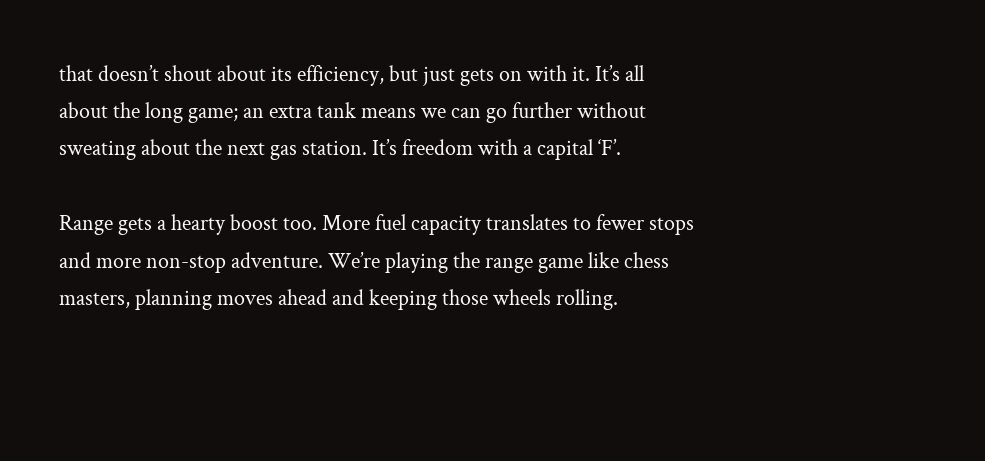that doesn’t shout about its efficiency, but just gets on with it. It’s all about the long game; an extra tank means we can go further without sweating about the next gas station. It’s freedom with a capital ‘F’.

Range gets a hearty boost too. More fuel capacity translates to fewer stops and more non-stop adventure. We’re playing the range game like chess masters, planning moves ahead and keeping those wheels rolling.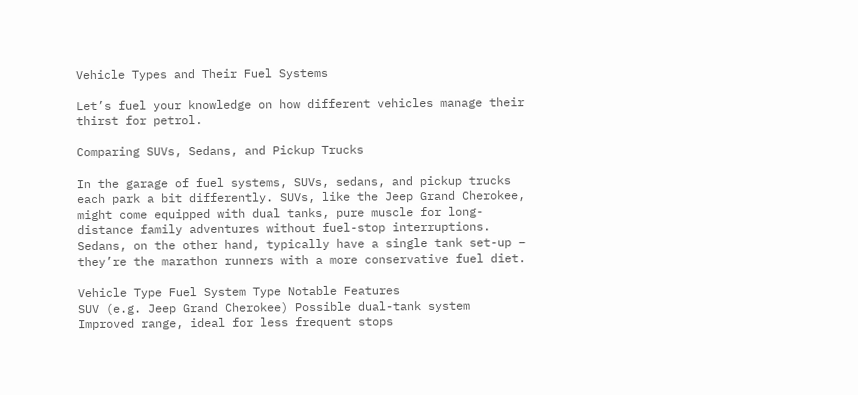Vehicle Types and Their Fuel Systems

Let’s fuel your knowledge on how different vehicles manage their thirst for petrol.

Comparing SUVs, Sedans, and Pickup Trucks

In the garage of fuel systems, SUVs, sedans, and pickup trucks each park a bit differently. SUVs, like the Jeep Grand Cherokee, might come equipped with dual tanks, pure muscle for long-distance family adventures without fuel-stop interruptions. Sedans, on the other hand, typically have a single tank set-up – they’re the marathon runners with a more conservative fuel diet.

Vehicle Type Fuel System Type Notable Features
SUV (e.g. Jeep Grand Cherokee) Possible dual-tank system Improved range, ideal for less frequent stops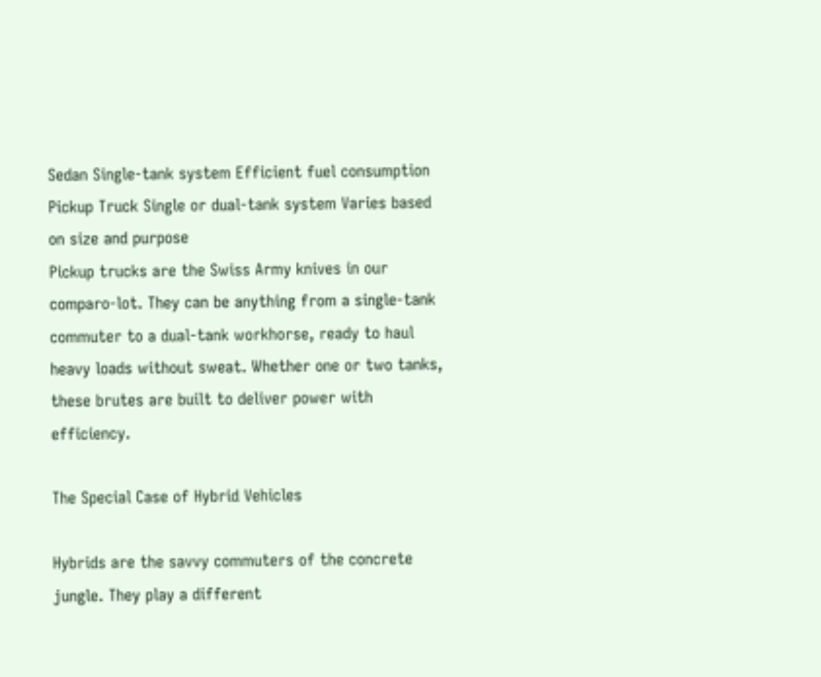Sedan Single-tank system Efficient fuel consumption
Pickup Truck Single or dual-tank system Varies based on size and purpose
Pickup trucks are the Swiss Army knives in our comparo-lot. They can be anything from a single-tank commuter to a dual-tank workhorse, ready to haul heavy loads without sweat. Whether one or two tanks, these brutes are built to deliver power with efficiency.

The Special Case of Hybrid Vehicles

Hybrids are the savvy commuters of the concrete jungle. They play a different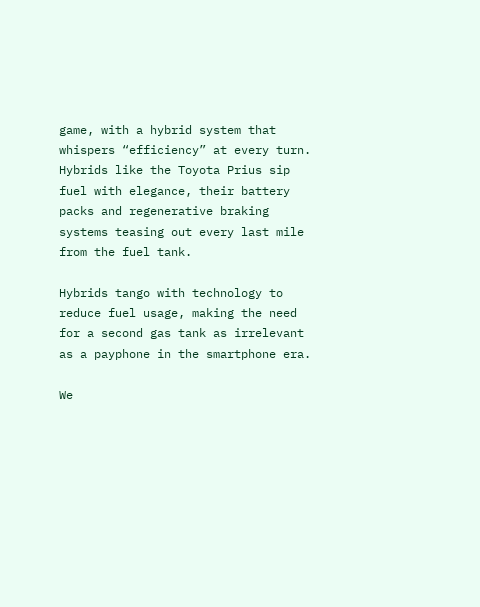game, with a hybrid system that whispers “efficiency” at every turn. Hybrids like the Toyota Prius sip fuel with elegance, their battery packs and regenerative braking systems teasing out every last mile from the fuel tank.

Hybrids tango with technology to reduce fuel usage, making the need for a second gas tank as irrelevant as a payphone in the smartphone era.

We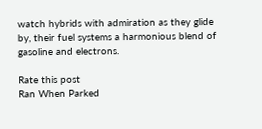watch hybrids with admiration as they glide by, their fuel systems a harmonious blend of gasoline and electrons.

Rate this post
Ran When Parked